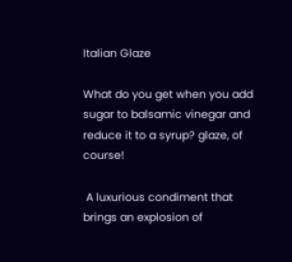Italian Glaze

What do you get when you add sugar to balsamic vinegar and reduce it to a syrup? glaze, of course!

 A luxurious condiment that brings an explosion of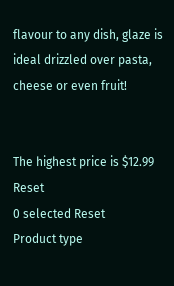flavour to any dish, glaze is ideal drizzled over pasta, cheese or even fruit!


The highest price is $12.99 Reset
0 selected Reset
Product type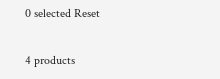0 selected Reset

4 products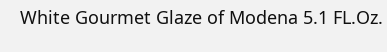White Gourmet Glaze of Modena 5.1 FL.Oz.